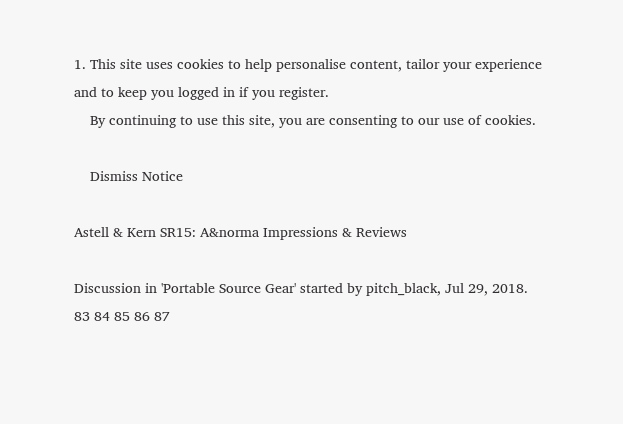1. This site uses cookies to help personalise content, tailor your experience and to keep you logged in if you register.
    By continuing to use this site, you are consenting to our use of cookies.

    Dismiss Notice

Astell & Kern SR15: A&norma Impressions & Reviews

Discussion in 'Portable Source Gear' started by pitch_black, Jul 29, 2018.
83 84 85 86 87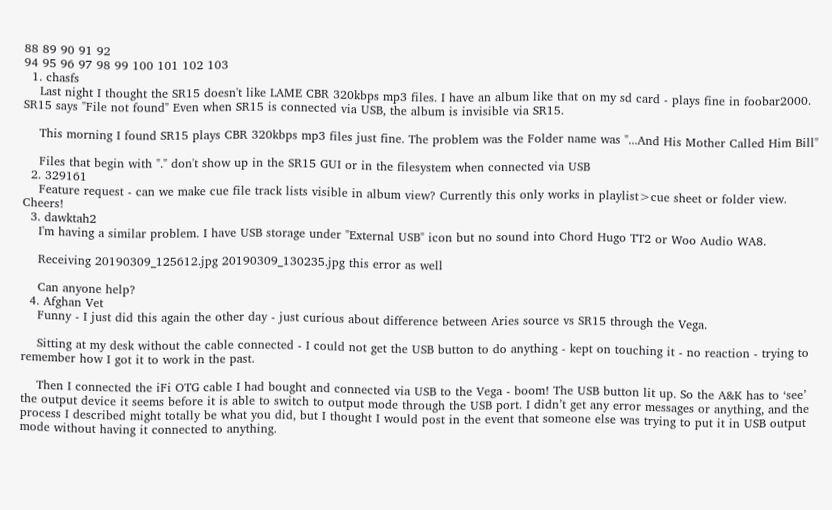88 89 90 91 92
94 95 96 97 98 99 100 101 102 103
  1. chasfs
    Last night I thought the SR15 doesn't like LAME CBR 320kbps mp3 files. I have an album like that on my sd card - plays fine in foobar2000. SR15 says "File not found" Even when SR15 is connected via USB, the album is invisible via SR15.

    This morning I found SR15 plays CBR 320kbps mp3 files just fine. The problem was the Folder name was "...And His Mother Called Him Bill"

    Files that begin with "." don't show up in the SR15 GUI or in the filesystem when connected via USB
  2. 329161
    Feature request - can we make cue file track lists visible in album view? Currently this only works in playlist>cue sheet or folder view. Cheers!
  3. dawktah2
    I'm having a similar problem. I have USB storage under "External USB" icon but no sound into Chord Hugo TT2 or Woo Audio WA8.

    Receiving 20190309_125612.jpg 20190309_130235.jpg this error as well

    Can anyone help?
  4. Afghan Vet
    Funny - I just did this again the other day - just curious about difference between Aries source vs SR15 through the Vega.

    Sitting at my desk without the cable connected - I could not get the USB button to do anything - kept on touching it - no reaction - trying to remember how I got it to work in the past.

    Then I connected the iFi OTG cable I had bought and connected via USB to the Vega - boom! The USB button lit up. So the A&K has to ‘see’ the output device it seems before it is able to switch to output mode through the USB port. I didn’t get any error messages or anything, and the process I described might totally be what you did, but I thought I would post in the event that someone else was trying to put it in USB output mode without having it connected to anything.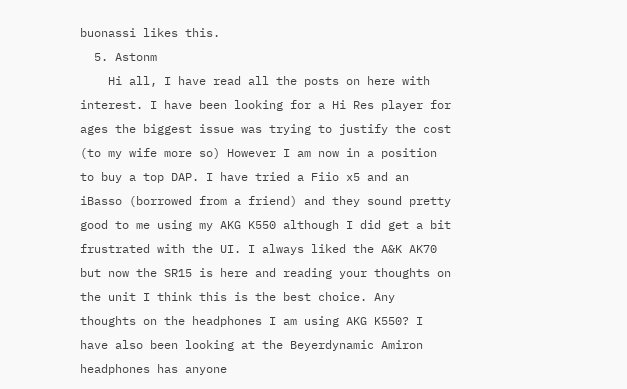buonassi likes this.
  5. Astonm
    Hi all, I have read all the posts on here with interest. I have been looking for a Hi Res player for ages the biggest issue was trying to justify the cost (to my wife more so) However I am now in a position to buy a top DAP. I have tried a Fiio x5 and an iBasso (borrowed from a friend) and they sound pretty good to me using my AKG K550 although I did get a bit frustrated with the UI. I always liked the A&K AK70 but now the SR15 is here and reading your thoughts on the unit I think this is the best choice. Any thoughts on the headphones I am using AKG K550? I have also been looking at the Beyerdynamic Amiron headphones has anyone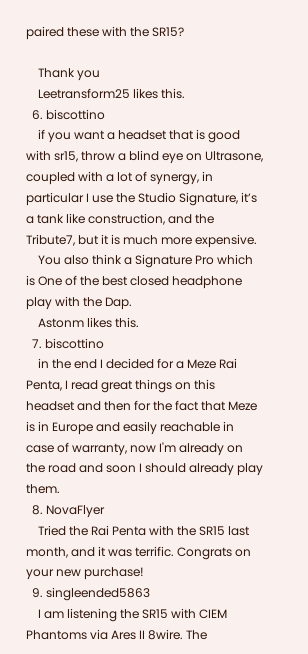paired these with the SR15?

    Thank you
    Leetransform25 likes this.
  6. biscottino
    if you want a headset that is good with sr15, throw a blind eye on Ultrasone, coupled with a lot of synergy, in particular I use the Studio Signature, it’s a tank like construction, and the Tribute7, but it is much more expensive.
    You also think a Signature Pro which is One of the best closed headphone play with the Dap.
    Astonm likes this.
  7. biscottino
    in the end I decided for a Meze Rai Penta, I read great things on this headset and then for the fact that Meze is in Europe and easily reachable in case of warranty, now I'm already on the road and soon I should already play them.
  8. NovaFlyer
    Tried the Rai Penta with the SR15 last month, and it was terrific. Congrats on your new purchase!
  9. singleended5863
    I am listening the SR15 with CIEM Phantoms via Ares II 8wire. The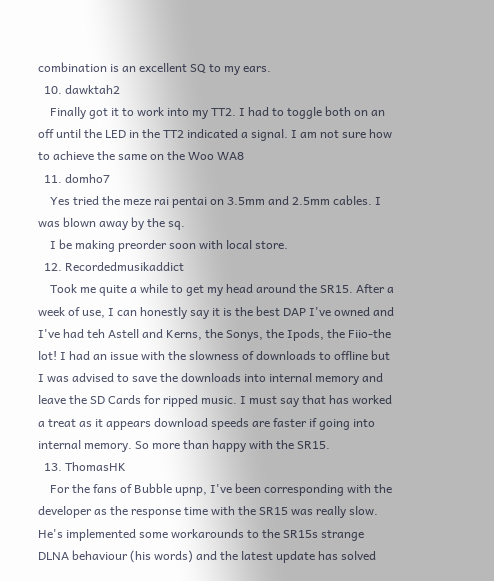combination is an excellent SQ to my ears.
  10. dawktah2
    Finally got it to work into my TT2. I had to toggle both on an off until the LED in the TT2 indicated a signal. I am not sure how to achieve the same on the Woo WA8
  11. domho7
    Yes tried the meze rai pentai on 3.5mm and 2.5mm cables. I was blown away by the sq.
    I be making preorder soon with local store.
  12. Recordedmusikaddict
    Took me quite a while to get my head around the SR15. After a week of use, I can honestly say it is the best DAP I've owned and I've had teh Astell and Kerns, the Sonys, the Ipods, the Fiio-the lot! I had an issue with the slowness of downloads to offline but I was advised to save the downloads into internal memory and leave the SD Cards for ripped music. I must say that has worked a treat as it appears download speeds are faster if going into internal memory. So more than happy with the SR15.
  13. ThomasHK
    For the fans of Bubble upnp, I've been corresponding with the developer as the response time with the SR15 was really slow. He's implemented some workarounds to the SR15s strange DLNA behaviour (his words) and the latest update has solved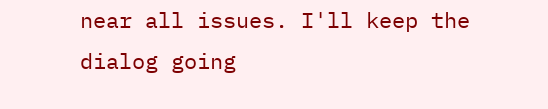near all issues. I'll keep the dialog going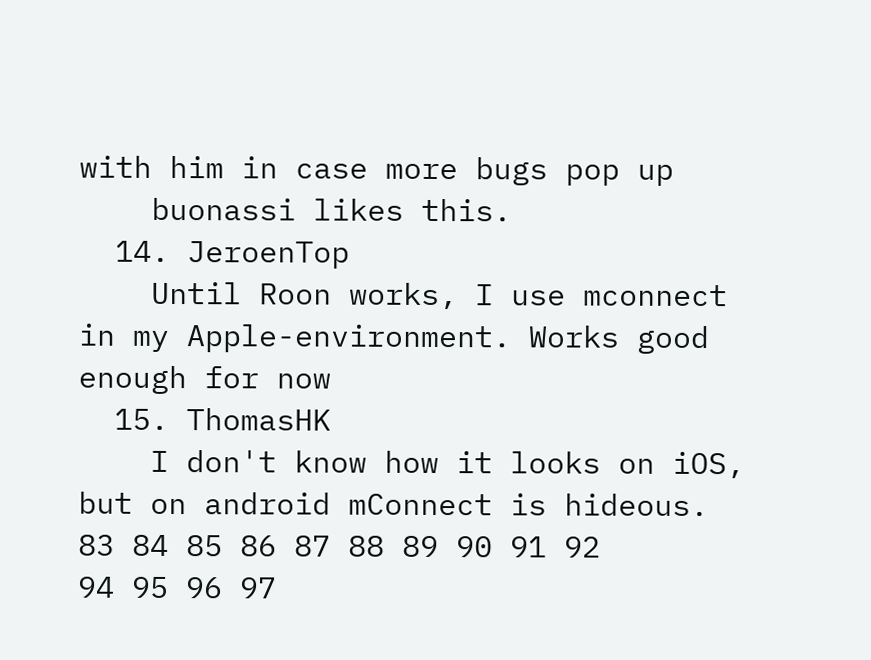with him in case more bugs pop up
    buonassi likes this.
  14. JeroenTop
    Until Roon works, I use mconnect in my Apple-environment. Works good enough for now
  15. ThomasHK
    I don't know how it looks on iOS, but on android mConnect is hideous.
83 84 85 86 87 88 89 90 91 92
94 95 96 97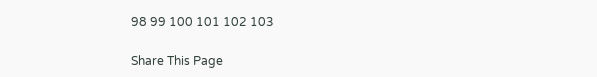98 99 100 101 102 103

Share This Page